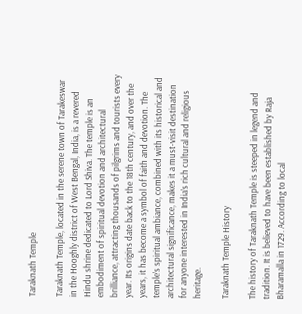Taraknath Temple

Taraknath Temple, located in the serene town of Tarakeswar in the Hooghly district of West Bengal, India, is a revered Hindu shrine dedicated to Lord Shiva. The temple is an embodiment of spiritual devotion and architectural brilliance, attracting thousands of pilgrims and tourists every year. Its origins date back to the 18th century, and over the years, it has become a symbol of faith and devotion. The temple’s spiritual ambiance, combined with its historical and architectural significance, makes it a must-visit destination for anyone interested in India’s rich cultural and religious heritage.

Taraknath Temple History

The history of Taraknath Temple is steeped in legend and tradition. It is believed to have been established by Raja Bharamalla in 1729. According to local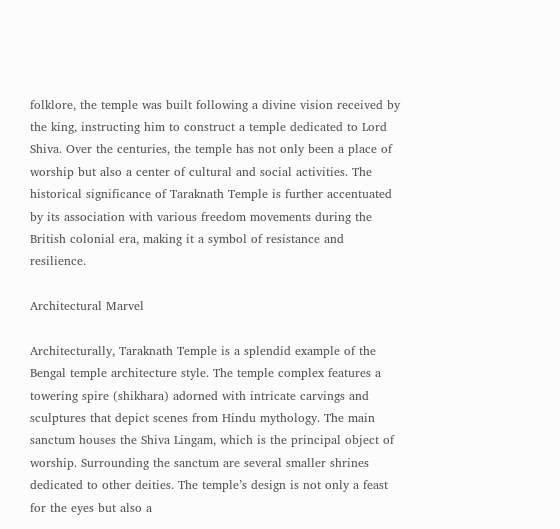folklore, the temple was built following a divine vision received by the king, instructing him to construct a temple dedicated to Lord Shiva. Over the centuries, the temple has not only been a place of worship but also a center of cultural and social activities. The historical significance of Taraknath Temple is further accentuated by its association with various freedom movements during the British colonial era, making it a symbol of resistance and resilience.

Architectural Marvel

Architecturally, Taraknath Temple is a splendid example of the Bengal temple architecture style. The temple complex features a towering spire (shikhara) adorned with intricate carvings and sculptures that depict scenes from Hindu mythology. The main sanctum houses the Shiva Lingam, which is the principal object of worship. Surrounding the sanctum are several smaller shrines dedicated to other deities. The temple’s design is not only a feast for the eyes but also a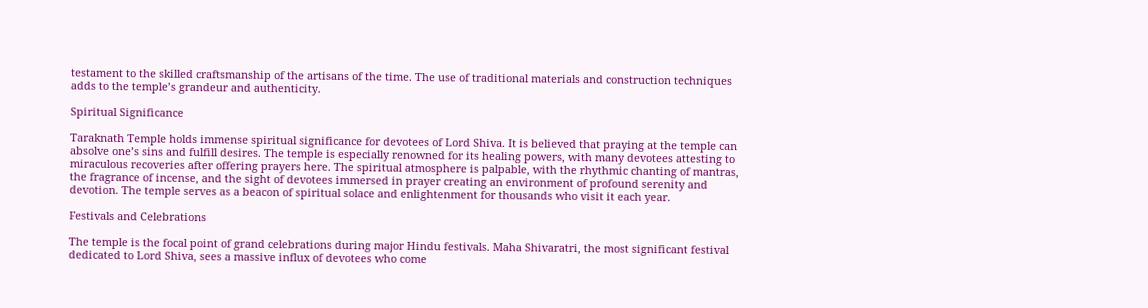testament to the skilled craftsmanship of the artisans of the time. The use of traditional materials and construction techniques adds to the temple’s grandeur and authenticity.

Spiritual Significance

Taraknath Temple holds immense spiritual significance for devotees of Lord Shiva. It is believed that praying at the temple can absolve one’s sins and fulfill desires. The temple is especially renowned for its healing powers, with many devotees attesting to miraculous recoveries after offering prayers here. The spiritual atmosphere is palpable, with the rhythmic chanting of mantras, the fragrance of incense, and the sight of devotees immersed in prayer creating an environment of profound serenity and devotion. The temple serves as a beacon of spiritual solace and enlightenment for thousands who visit it each year.

Festivals and Celebrations

The temple is the focal point of grand celebrations during major Hindu festivals. Maha Shivaratri, the most significant festival dedicated to Lord Shiva, sees a massive influx of devotees who come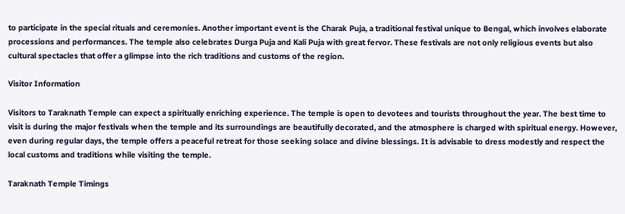to participate in the special rituals and ceremonies. Another important event is the Charak Puja, a traditional festival unique to Bengal, which involves elaborate processions and performances. The temple also celebrates Durga Puja and Kali Puja with great fervor. These festivals are not only religious events but also cultural spectacles that offer a glimpse into the rich traditions and customs of the region.

Visitor Information

Visitors to Taraknath Temple can expect a spiritually enriching experience. The temple is open to devotees and tourists throughout the year. The best time to visit is during the major festivals when the temple and its surroundings are beautifully decorated, and the atmosphere is charged with spiritual energy. However, even during regular days, the temple offers a peaceful retreat for those seeking solace and divine blessings. It is advisable to dress modestly and respect the local customs and traditions while visiting the temple.

Taraknath Temple Timings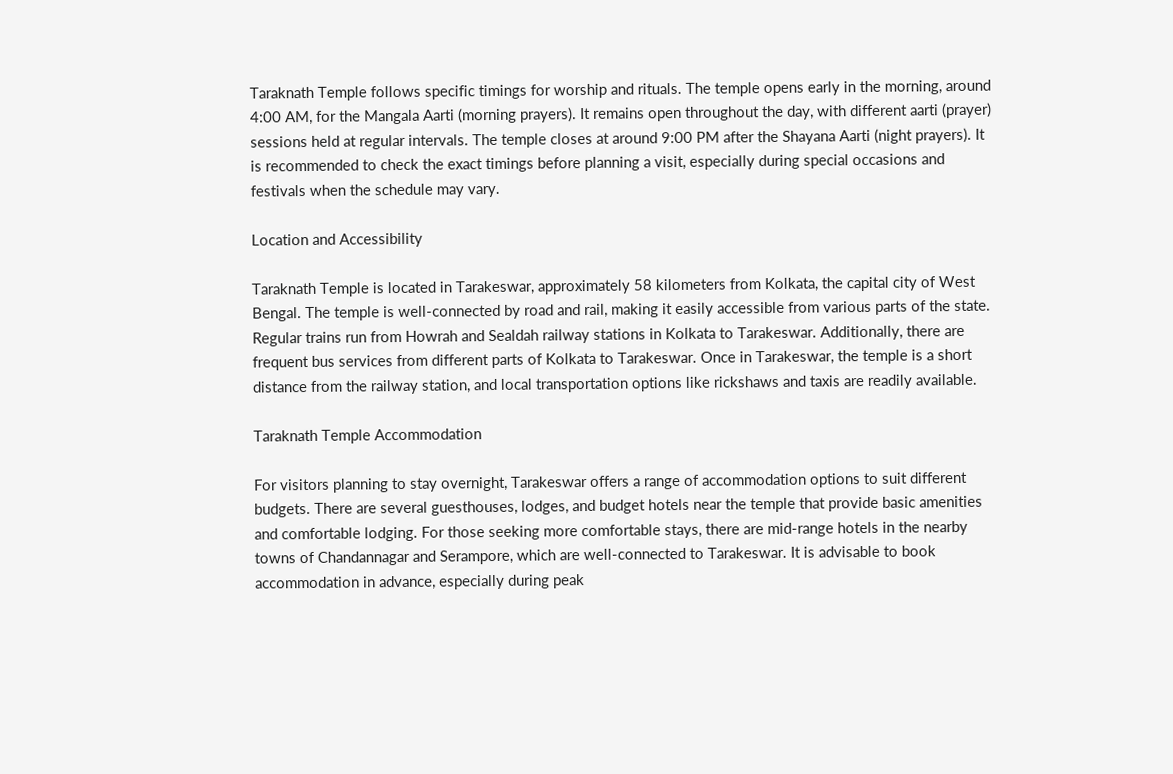Taraknath Temple follows specific timings for worship and rituals. The temple opens early in the morning, around 4:00 AM, for the Mangala Aarti (morning prayers). It remains open throughout the day, with different aarti (prayer) sessions held at regular intervals. The temple closes at around 9:00 PM after the Shayana Aarti (night prayers). It is recommended to check the exact timings before planning a visit, especially during special occasions and festivals when the schedule may vary.

Location and Accessibility

Taraknath Temple is located in Tarakeswar, approximately 58 kilometers from Kolkata, the capital city of West Bengal. The temple is well-connected by road and rail, making it easily accessible from various parts of the state. Regular trains run from Howrah and Sealdah railway stations in Kolkata to Tarakeswar. Additionally, there are frequent bus services from different parts of Kolkata to Tarakeswar. Once in Tarakeswar, the temple is a short distance from the railway station, and local transportation options like rickshaws and taxis are readily available.

Taraknath Temple Accommodation

For visitors planning to stay overnight, Tarakeswar offers a range of accommodation options to suit different budgets. There are several guesthouses, lodges, and budget hotels near the temple that provide basic amenities and comfortable lodging. For those seeking more comfortable stays, there are mid-range hotels in the nearby towns of Chandannagar and Serampore, which are well-connected to Tarakeswar. It is advisable to book accommodation in advance, especially during peak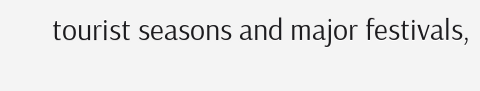tourist seasons and major festivals,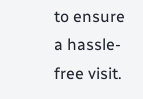to ensure a hassle-free visit.